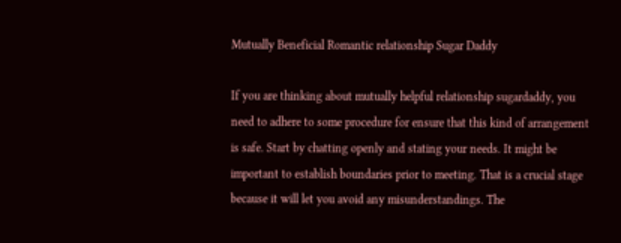Mutually Beneficial Romantic relationship Sugar Daddy

If you are thinking about mutually helpful relationship sugardaddy, you need to adhere to some procedure for ensure that this kind of arrangement is safe. Start by chatting openly and stating your needs. It might be important to establish boundaries prior to meeting. That is a crucial stage because it will let you avoid any misunderstandings. The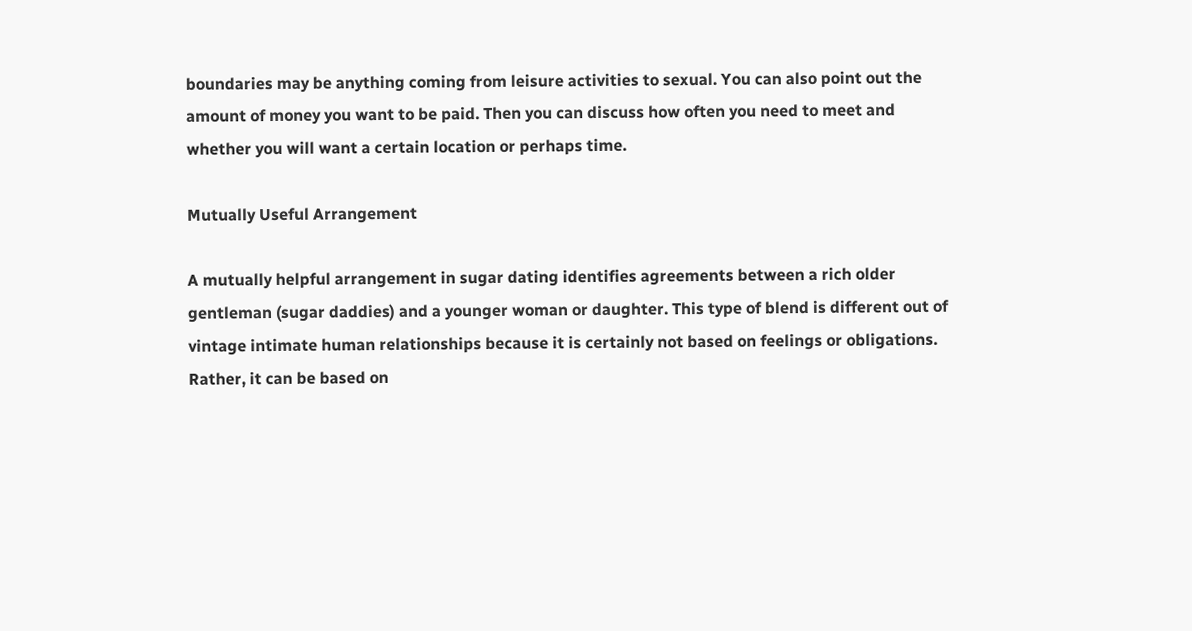boundaries may be anything coming from leisure activities to sexual. You can also point out the amount of money you want to be paid. Then you can discuss how often you need to meet and whether you will want a certain location or perhaps time.

Mutually Useful Arrangement

A mutually helpful arrangement in sugar dating identifies agreements between a rich older gentleman (sugar daddies) and a younger woman or daughter. This type of blend is different out of vintage intimate human relationships because it is certainly not based on feelings or obligations. Rather, it can be based on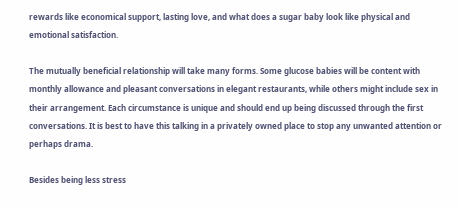rewards like economical support, lasting love, and what does a sugar baby look like physical and emotional satisfaction.

The mutually beneficial relationship will take many forms. Some glucose babies will be content with monthly allowance and pleasant conversations in elegant restaurants, while others might include sex in their arrangement. Each circumstance is unique and should end up being discussed through the first conversations. It is best to have this talking in a privately owned place to stop any unwanted attention or perhaps drama.

Besides being less stress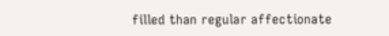filled than regular affectionate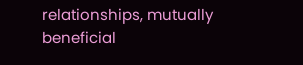relationships, mutually beneficial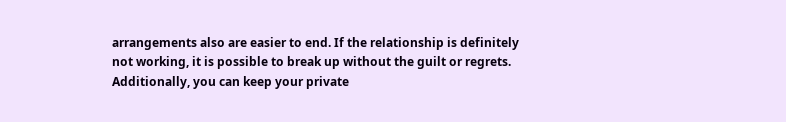arrangements also are easier to end. If the relationship is definitely not working, it is possible to break up without the guilt or regrets. Additionally, you can keep your private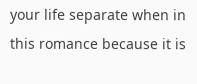your life separate when in this romance because it is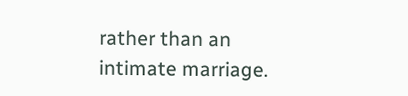rather than an intimate marriage.